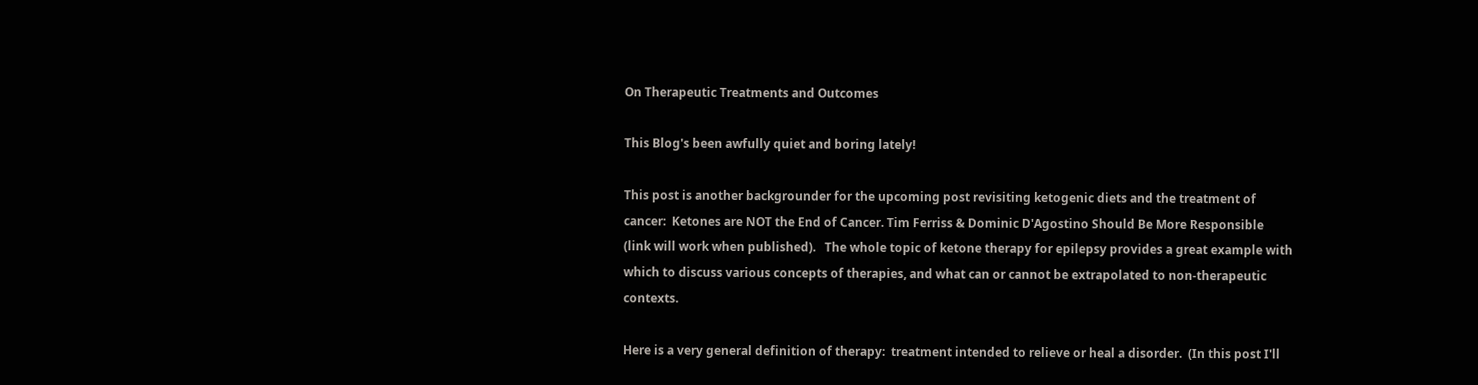On Therapeutic Treatments and Outcomes

This Blog's been awfully quiet and boring lately!

This post is another backgrounder for the upcoming post revisiting ketogenic diets and the treatment of cancer:  Ketones are NOT the End of Cancer. Tim Ferriss & Dominic D'Agostino Should Be More Responsible  (link will work when published).   The whole topic of ketone therapy for epilepsy provides a great example with which to discuss various concepts of therapies, and what can or cannot be extrapolated to non-therapeutic contexts.

Here is a very general definition of therapy:  treatment intended to relieve or heal a disorder.  (In this post I'll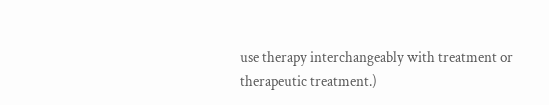use therapy interchangeably with treatment or therapeutic treatment.)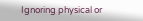Ignoring physical or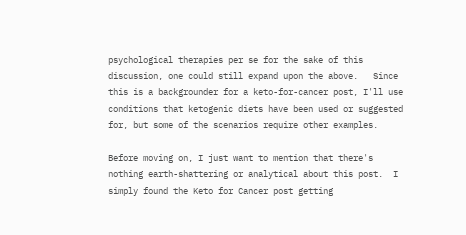psychological therapies per se for the sake of this discussion, one could still expand upon the above.   Since this is a backgrounder for a keto-for-cancer post, I'll use conditions that ketogenic diets have been used or suggested for, but some of the scenarios require other examples.

Before moving on, I just want to mention that there's nothing earth-shattering or analytical about this post.  I simply found the Keto for Cancer post getting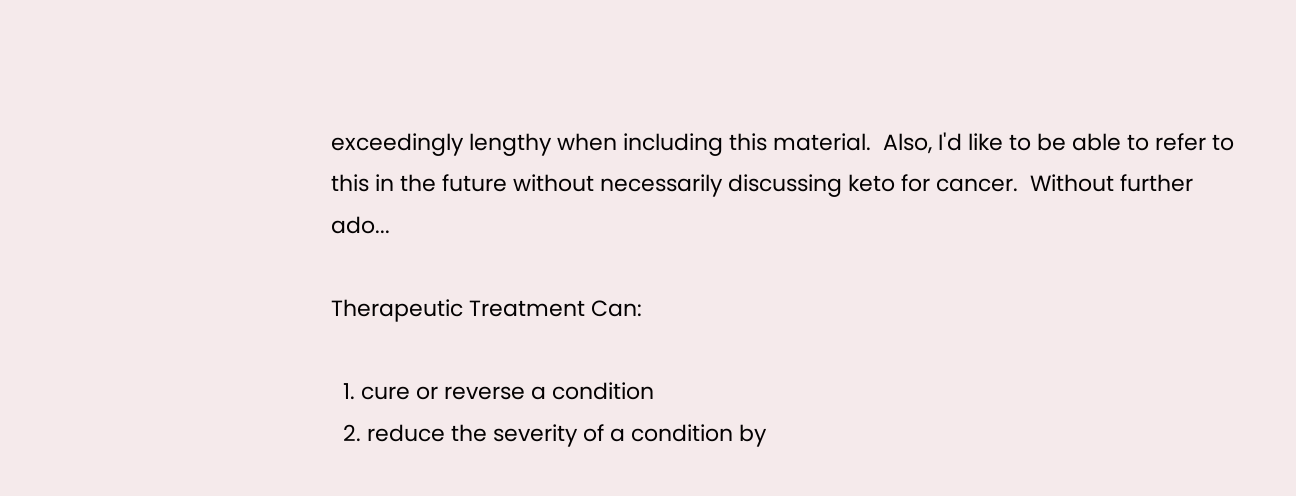exceedingly lengthy when including this material.  Also, I'd like to be able to refer to this in the future without necessarily discussing keto for cancer.  Without further ado...

Therapeutic Treatment Can:

  1. cure or reverse a condition
  2. reduce the severity of a condition by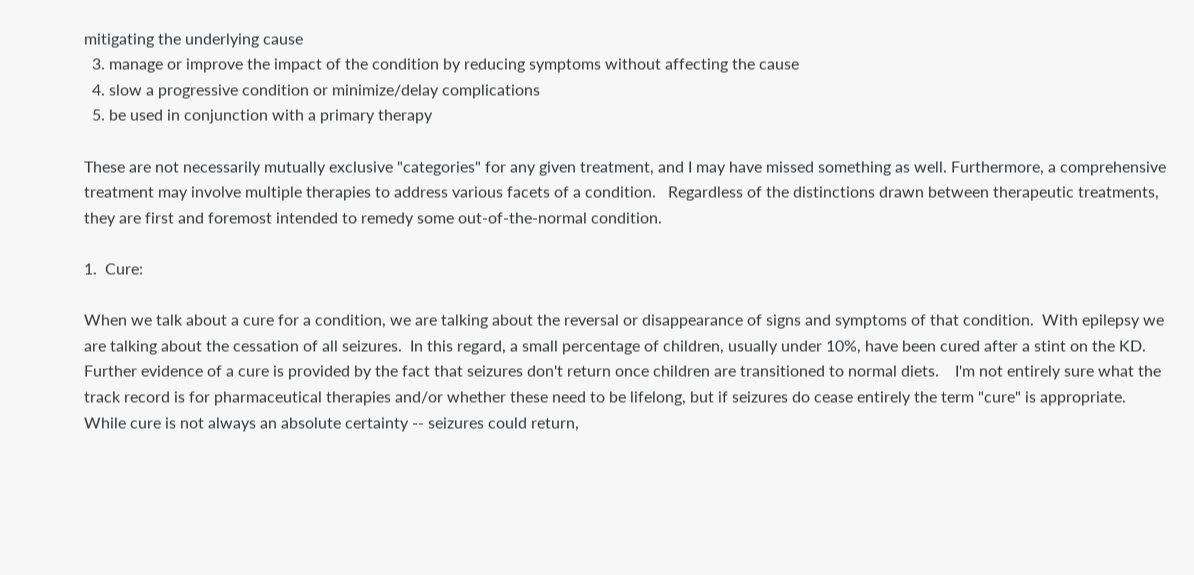mitigating the underlying cause
  3. manage or improve the impact of the condition by reducing symptoms without affecting the cause
  4. slow a progressive condition or minimize/delay complications
  5. be used in conjunction with a primary therapy

These are not necessarily mutually exclusive "categories" for any given treatment, and I may have missed something as well. Furthermore, a comprehensive treatment may involve multiple therapies to address various facets of a condition.   Regardless of the distinctions drawn between therapeutic treatments, they are first and foremost intended to remedy some out-of-the-normal condition.

1.  Cure:

When we talk about a cure for a condition, we are talking about the reversal or disappearance of signs and symptoms of that condition.  With epilepsy we are talking about the cessation of all seizures.  In this regard, a small percentage of children, usually under 10%, have been cured after a stint on the KD.  Further evidence of a cure is provided by the fact that seizures don't return once children are transitioned to normal diets.    I'm not entirely sure what the track record is for pharmaceutical therapies and/or whether these need to be lifelong, but if seizures do cease entirely the term "cure" is appropriate.   While cure is not always an absolute certainty -- seizures could return,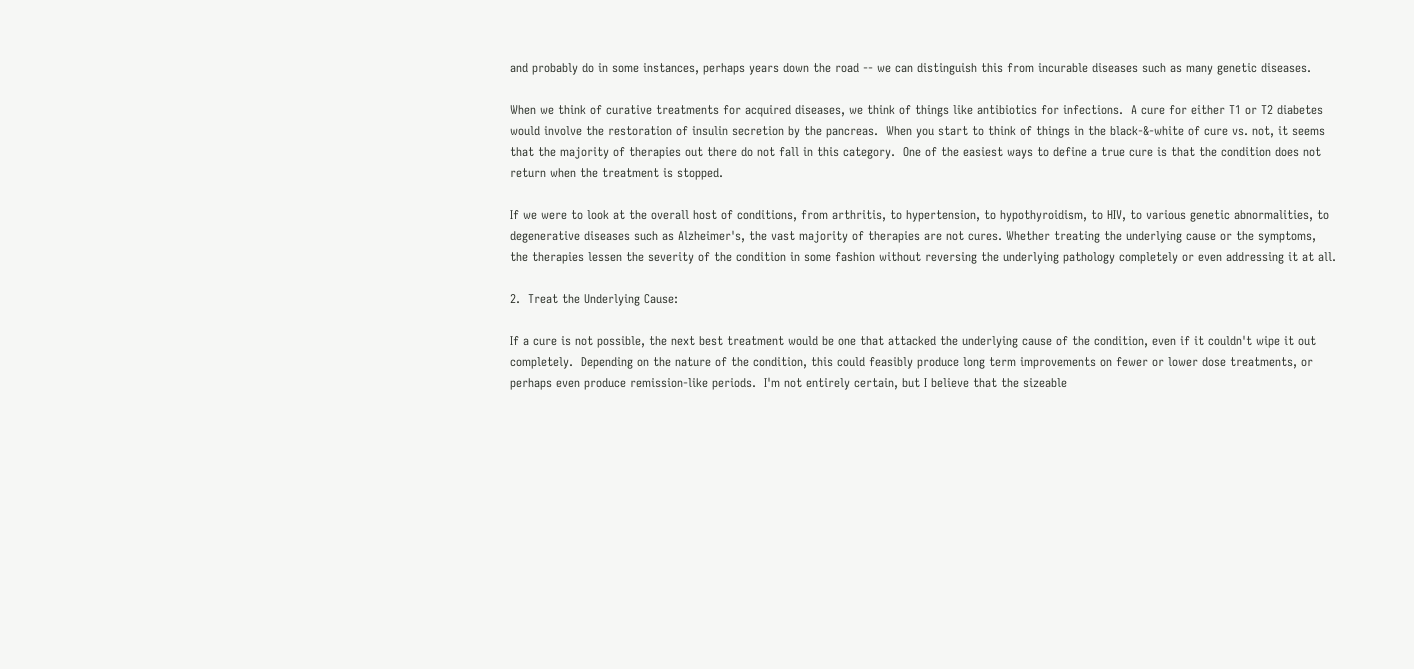and probably do in some instances, perhaps years down the road -- we can distinguish this from incurable diseases such as many genetic diseases.

When we think of curative treatments for acquired diseases, we think of things like antibiotics for infections.  A cure for either T1 or T2 diabetes would involve the restoration of insulin secretion by the pancreas.  When you start to think of things in the black-&-white of cure vs. not, it seems that the majority of therapies out there do not fall in this category.  One of the easiest ways to define a true cure is that the condition does not return when the treatment is stopped.

If we were to look at the overall host of conditions, from arthritis, to hypertension, to hypothyroidism, to HIV, to various genetic abnormalities, to degenerative diseases such as Alzheimer's, the vast majority of therapies are not cures. Whether treating the underlying cause or the symptoms, the therapies lessen the severity of the condition in some fashion without reversing the underlying pathology completely or even addressing it at all.

2.  Treat the Underlying Cause:

If a cure is not possible, the next best treatment would be one that attacked the underlying cause of the condition, even if it couldn't wipe it out completely.  Depending on the nature of the condition, this could feasibly produce long term improvements on fewer or lower dose treatments, or perhaps even produce remission-like periods.  I'm not entirely certain, but I believe that the sizeable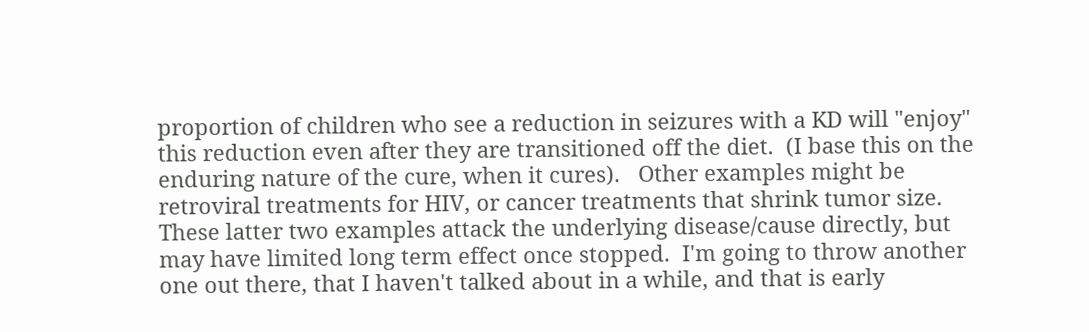proportion of children who see a reduction in seizures with a KD will "enjoy" this reduction even after they are transitioned off the diet.  (I base this on the enduring nature of the cure, when it cures).   Other examples might be retroviral treatments for HIV, or cancer treatments that shrink tumor size.   These latter two examples attack the underlying disease/cause directly, but may have limited long term effect once stopped.  I'm going to throw another one out there, that I haven't talked about in a while, and that is early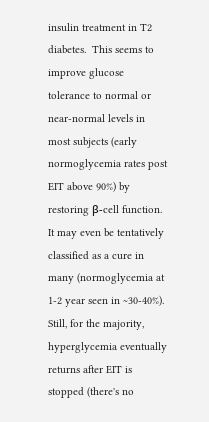insulin treatment in T2 diabetes.  This seems to improve glucose tolerance to normal or near-normal levels in most subjects (early normoglycemia rates post EIT above 90%) by restoring β-cell function.  It may even be tentatively classified as a cure in many (normoglycemia at 1-2 year seen in ~30-40%).  Still, for the majority, hyperglycemia eventually returns after EIT is stopped (there's no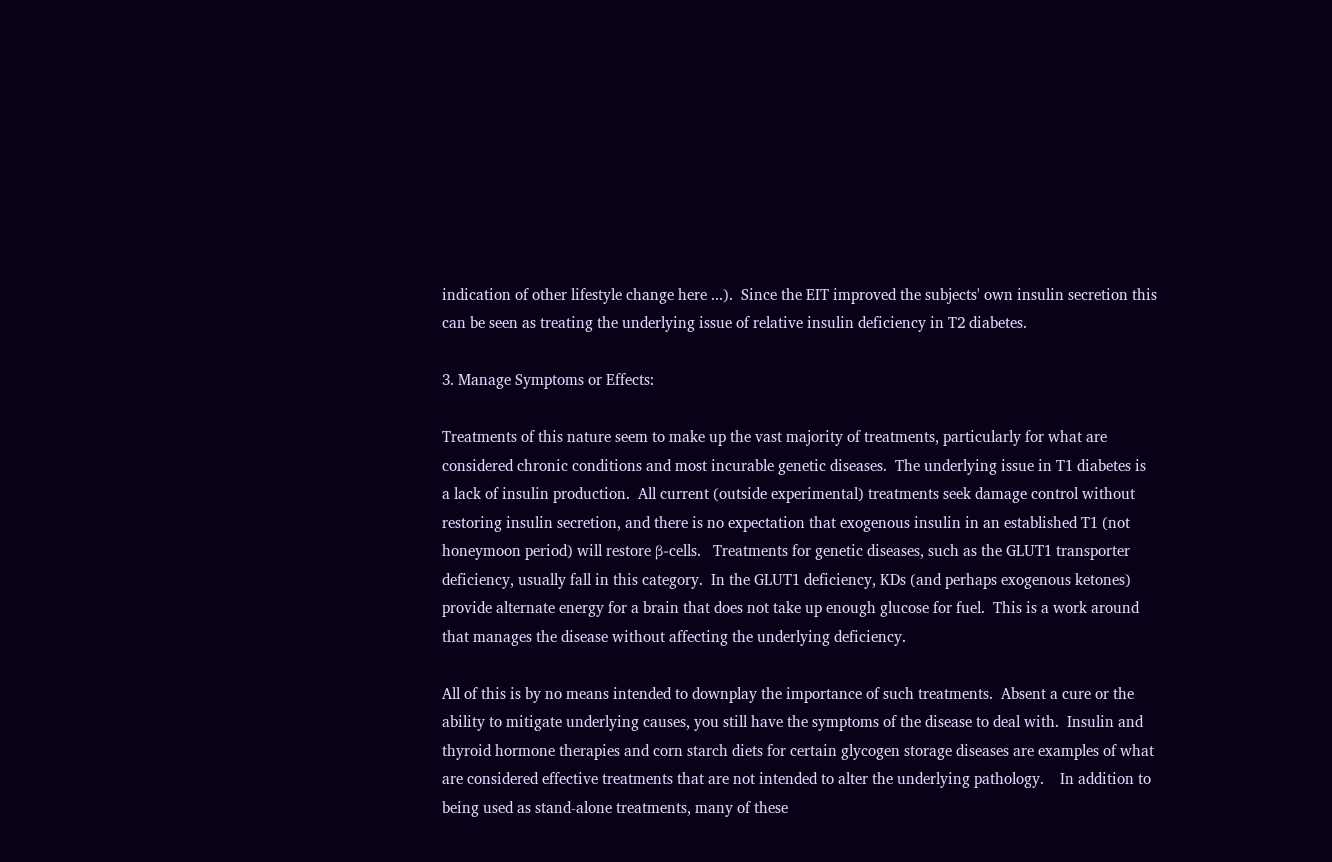indication of other lifestyle change here ...).  Since the EIT improved the subjects' own insulin secretion this can be seen as treating the underlying issue of relative insulin deficiency in T2 diabetes.

3. Manage Symptoms or Effects:

Treatments of this nature seem to make up the vast majority of treatments, particularly for what are considered chronic conditions and most incurable genetic diseases.  The underlying issue in T1 diabetes is a lack of insulin production.  All current (outside experimental) treatments seek damage control without restoring insulin secretion, and there is no expectation that exogenous insulin in an established T1 (not honeymoon period) will restore β-cells.   Treatments for genetic diseases, such as the GLUT1 transporter deficiency, usually fall in this category.  In the GLUT1 deficiency, KDs (and perhaps exogenous ketones) provide alternate energy for a brain that does not take up enough glucose for fuel.  This is a work around that manages the disease without affecting the underlying deficiency.

All of this is by no means intended to downplay the importance of such treatments.  Absent a cure or the ability to mitigate underlying causes, you still have the symptoms of the disease to deal with.  Insulin and thyroid hormone therapies and corn starch diets for certain glycogen storage diseases are examples of what are considered effective treatments that are not intended to alter the underlying pathology.    In addition to being used as stand-alone treatments, many of these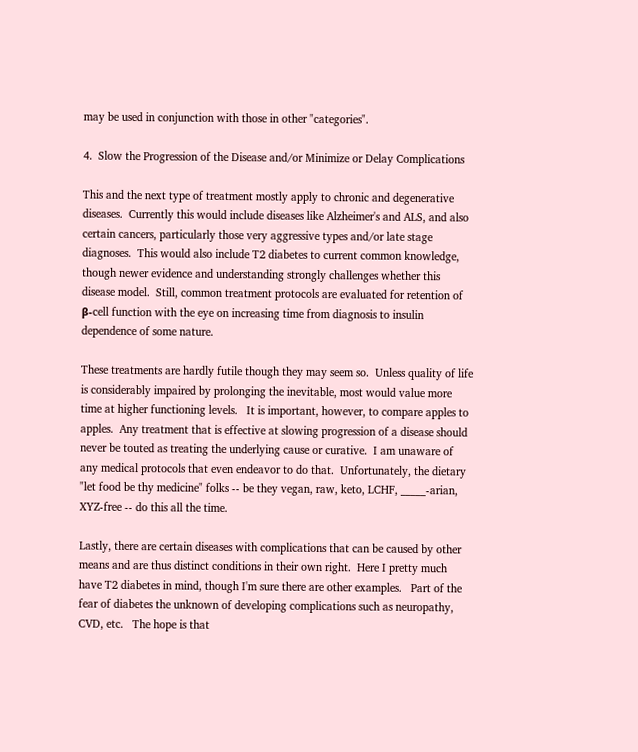may be used in conjunction with those in other "categories".

4.  Slow the Progression of the Disease and/or Minimize or Delay Complications

This and the next type of treatment mostly apply to chronic and degenerative diseases.  Currently this would include diseases like Alzheimer's and ALS, and also certain cancers, particularly those very aggressive types and/or late stage diagnoses.  This would also include T2 diabetes to current common knowledge, though newer evidence and understanding strongly challenges whether this disease model.  Still, common treatment protocols are evaluated for retention of β-cell function with the eye on increasing time from diagnosis to insulin dependence of some nature.

These treatments are hardly futile though they may seem so.  Unless quality of life is considerably impaired by prolonging the inevitable, most would value more time at higher functioning levels.   It is important, however, to compare apples to apples.  Any treatment that is effective at slowing progression of a disease should never be touted as treating the underlying cause or curative.  I am unaware of any medical protocols that even endeavor to do that.  Unfortunately, the dietary "let food be thy medicine" folks -- be they vegan, raw, keto, LCHF, _____-arian, XYZ-free -- do this all the time.

Lastly, there are certain diseases with complications that can be caused by other means and are thus distinct conditions in their own right.  Here I pretty much have T2 diabetes in mind, though I'm sure there are other examples.   Part of the fear of diabetes the unknown of developing complications such as neuropathy, CVD, etc.   The hope is that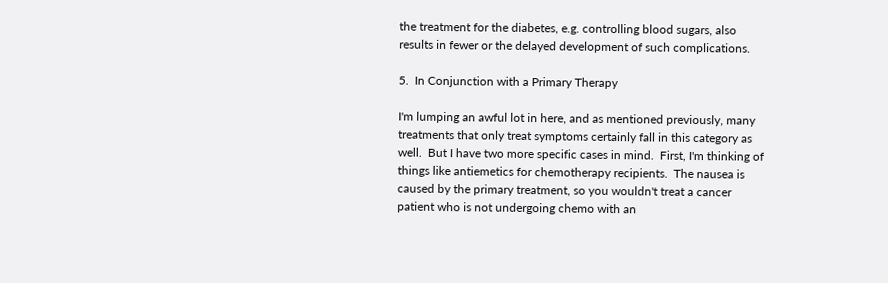the treatment for the diabetes, e.g. controlling blood sugars, also results in fewer or the delayed development of such complications.

5.  In Conjunction with a Primary Therapy

I'm lumping an awful lot in here, and as mentioned previously, many treatments that only treat symptoms certainly fall in this category as well.  But I have two more specific cases in mind.  First, I'm thinking of things like antiemetics for chemotherapy recipients.  The nausea is caused by the primary treatment, so you wouldn't treat a cancer patient who is not undergoing chemo with an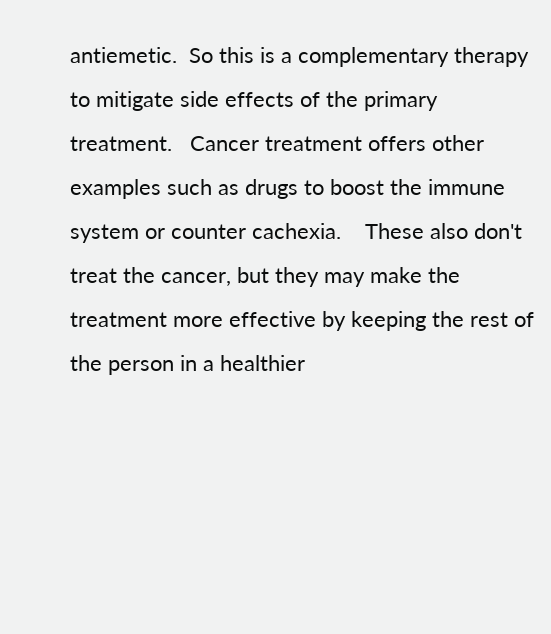antiemetic.  So this is a complementary therapy to mitigate side effects of the primary treatment.   Cancer treatment offers other examples such as drugs to boost the immune system or counter cachexia.    These also don't treat the cancer, but they may make the treatment more effective by keeping the rest of the person in a healthier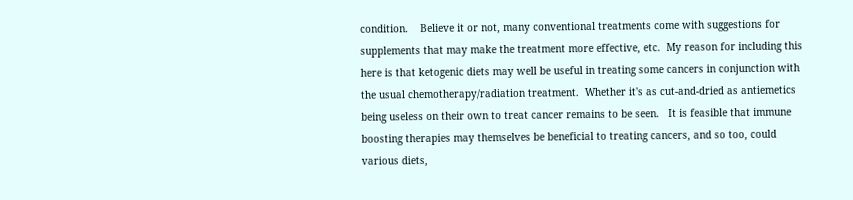condition.    Believe it or not, many conventional treatments come with suggestions for supplements that may make the treatment more effective, etc.  My reason for including this here is that ketogenic diets may well be useful in treating some cancers in conjunction with the usual chemotherapy/radiation treatment.  Whether it's as cut-and-dried as antiemetics being useless on their own to treat cancer remains to be seen.   It is feasible that immune boosting therapies may themselves be beneficial to treating cancers, and so too, could various diets,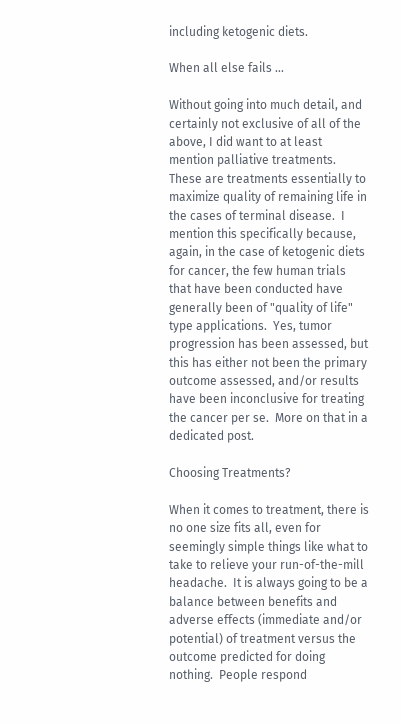including ketogenic diets.

When all else fails ...

Without going into much detail, and certainly not exclusive of all of the above, I did want to at least mention palliative treatments.  These are treatments essentially to maximize quality of remaining life in the cases of terminal disease.  I mention this specifically because, again, in the case of ketogenic diets for cancer, the few human trials that have been conducted have generally been of "quality of life" type applications.  Yes, tumor progression has been assessed, but this has either not been the primary outcome assessed, and/or results have been inconclusive for treating the cancer per se.  More on that in a dedicated post.

Choosing Treatments?

When it comes to treatment, there is no one size fits all, even for seemingly simple things like what to take to relieve your run-of-the-mill headache.  It is always going to be a balance between benefits and adverse effects (immediate and/or potential) of treatment versus the outcome predicted for doing nothing.  People respond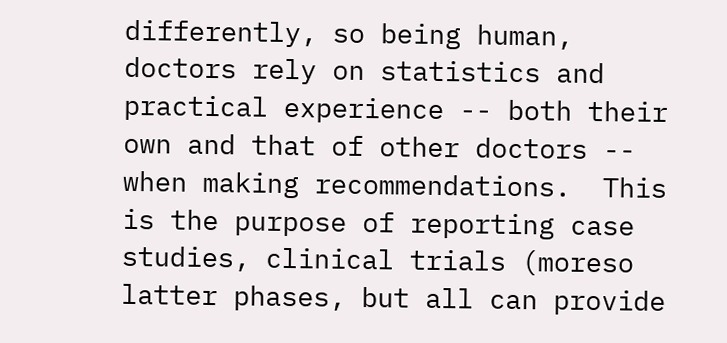differently, so being human, doctors rely on statistics and practical experience -- both their own and that of other doctors -- when making recommendations.  This is the purpose of reporting case studies, clinical trials (moreso latter phases, but all can provide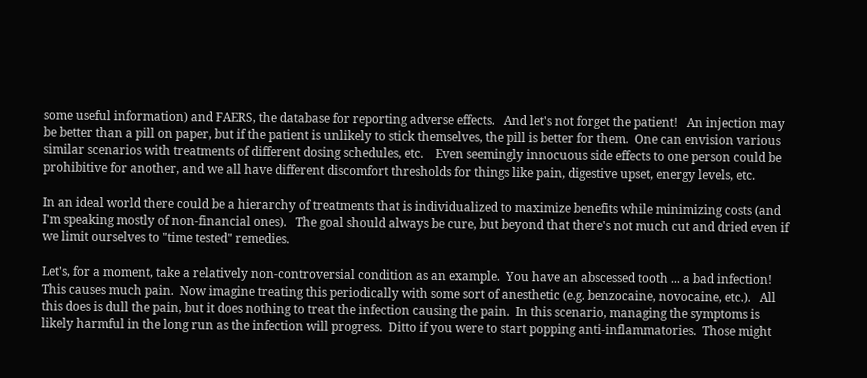some useful information) and FAERS, the database for reporting adverse effects.   And let's not forget the patient!   An injection may be better than a pill on paper, but if the patient is unlikely to stick themselves, the pill is better for them.  One can envision various similar scenarios with treatments of different dosing schedules, etc.    Even seemingly innocuous side effects to one person could be prohibitive for another, and we all have different discomfort thresholds for things like pain, digestive upset, energy levels, etc.

In an ideal world there could be a hierarchy of treatments that is individualized to maximize benefits while minimizing costs (and I'm speaking mostly of non-financial ones).   The goal should always be cure, but beyond that there's not much cut and dried even if we limit ourselves to "time tested" remedies.

Let's, for a moment, take a relatively non-controversial condition as an example.  You have an abscessed tooth ... a bad infection!  This causes much pain.  Now imagine treating this periodically with some sort of anesthetic (e.g. benzocaine, novocaine, etc.).   All this does is dull the pain, but it does nothing to treat the infection causing the pain.  In this scenario, managing the symptoms is likely harmful in the long run as the infection will progress.  Ditto if you were to start popping anti-inflammatories.  Those might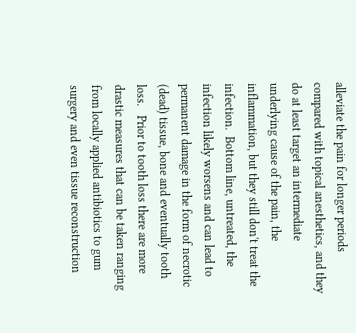alleviate the pain for longer periods compared with topical anesthetics, and they do at least target an intermediate underlying cause of the pain, the inflammation, but they still don't treat the infection.  Bottom line, untreated, the infection likely worsens and can lead to permanent damage in the form of necrotic (dead) tissue, bone and eventually tooth loss.   Prior to tooth loss there are more drastic measures that can be taken ranging from locally applied antibiotics to gum surgery and even tissue reconstruction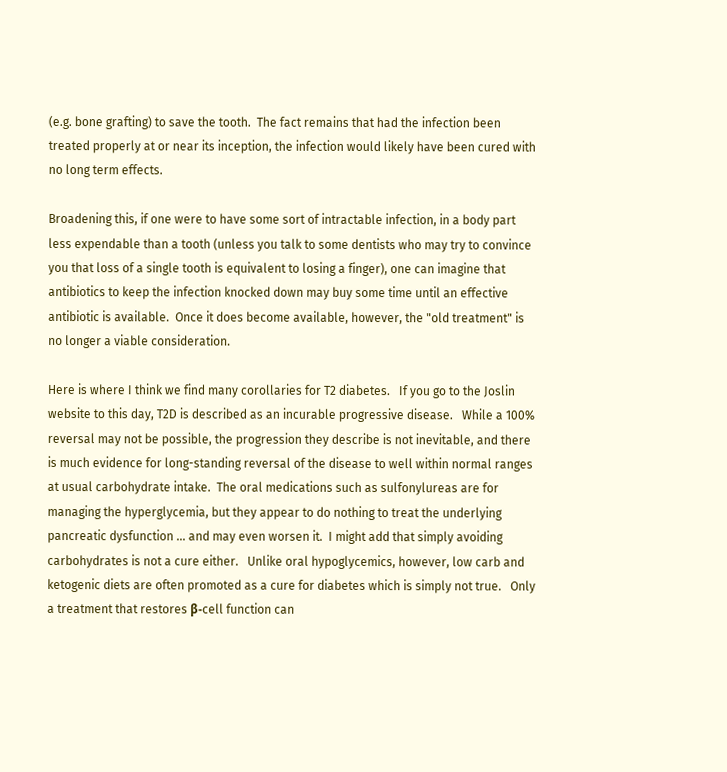(e.g. bone grafting) to save the tooth.  The fact remains that had the infection been treated properly at or near its inception, the infection would likely have been cured with no long term effects.

Broadening this, if one were to have some sort of intractable infection, in a body part less expendable than a tooth (unless you talk to some dentists who may try to convince you that loss of a single tooth is equivalent to losing a finger), one can imagine that antibiotics to keep the infection knocked down may buy some time until an effective antibiotic is available.  Once it does become available, however, the "old treatment" is no longer a viable consideration.

Here is where I think we find many corollaries for T2 diabetes.   If you go to the Joslin website to this day, T2D is described as an incurable progressive disease.   While a 100% reversal may not be possible, the progression they describe is not inevitable, and there is much evidence for long-standing reversal of the disease to well within normal ranges at usual carbohydrate intake.  The oral medications such as sulfonylureas are for managing the hyperglycemia, but they appear to do nothing to treat the underlying pancreatic dysfunction ... and may even worsen it.  I might add that simply avoiding carbohydrates is not a cure either.   Unlike oral hypoglycemics, however, low carb and ketogenic diets are often promoted as a cure for diabetes which is simply not true.   Only a treatment that restores β-cell function can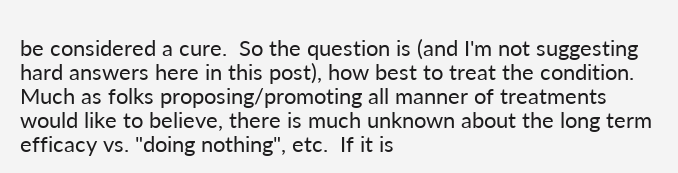be considered a cure.  So the question is (and I'm not suggesting hard answers here in this post), how best to treat the condition.  Much as folks proposing/promoting all manner of treatments would like to believe, there is much unknown about the long term efficacy vs. "doing nothing", etc.  If it is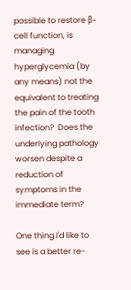possible to restore β-cell function, is managing hyperglycemia (by any means) not the equivalent to treating the pain of the tooth infection?  Does the underlying pathology worsen despite a reduction of symptoms in the immediate term?

One thing I'd like to see is a better re-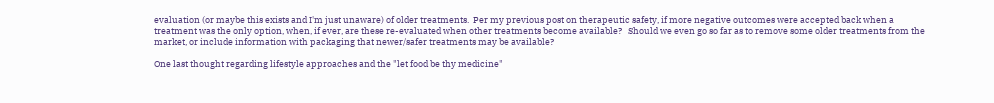evaluation (or maybe this exists and I'm just unaware) of older treatments.  Per my previous post on therapeutic safety, if more negative outcomes were accepted back when a treatment was the only option, when, if ever, are these re-evaluated when other treatments become available?   Should we even go so far as to remove some older treatments from the market, or include information with packaging that newer/safer treatments may be available?

One last thought regarding lifestyle approaches and the "let food be thy medicine"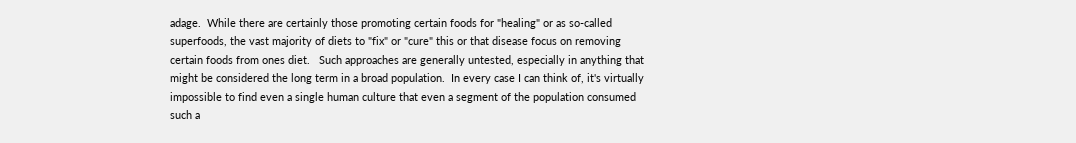adage.  While there are certainly those promoting certain foods for "healing" or as so-called superfoods, the vast majority of diets to "fix" or "cure" this or that disease focus on removing certain foods from ones diet.   Such approaches are generally untested, especially in anything that might be considered the long term in a broad population.  In every case I can think of, it's virtually impossible to find even a single human culture that even a segment of the population consumed such a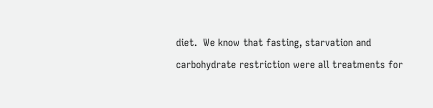diet.  We know that fasting, starvation and carbohydrate restriction were all treatments for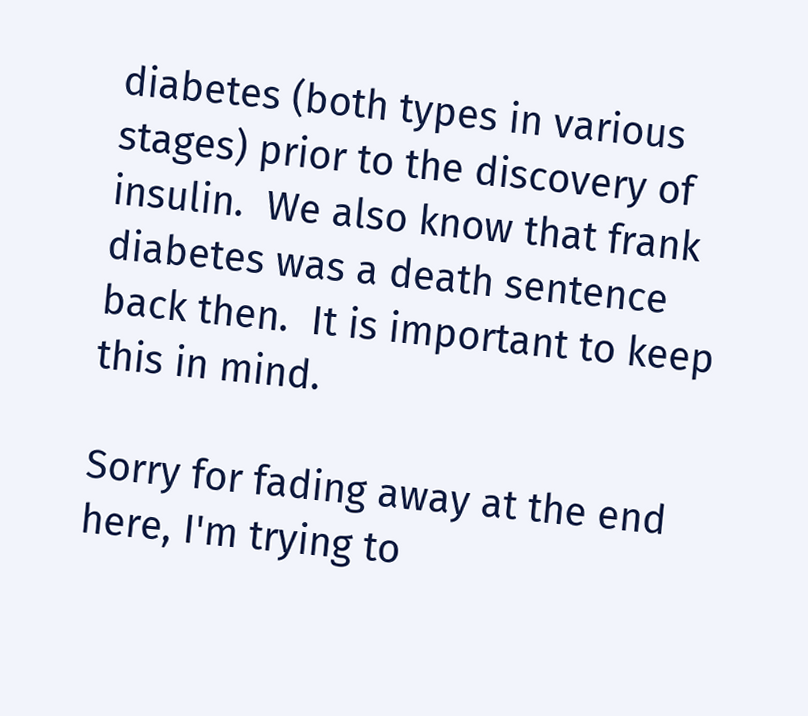diabetes (both types in various stages) prior to the discovery of insulin.  We also know that frank diabetes was a death sentence back then.  It is important to keep this in mind.

Sorry for fading away at the end here, I'm trying to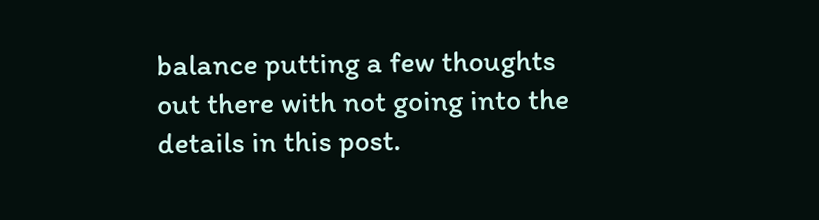balance putting a few thoughts out there with not going into the details in this post.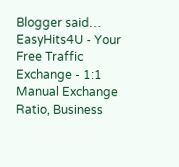Blogger said…
EasyHits4U - Your Free Traffic Exchange - 1:1 Manual Exchange Ratio, Business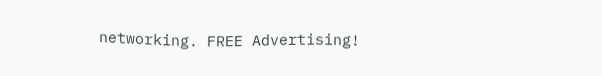networking. FREE Advertising!